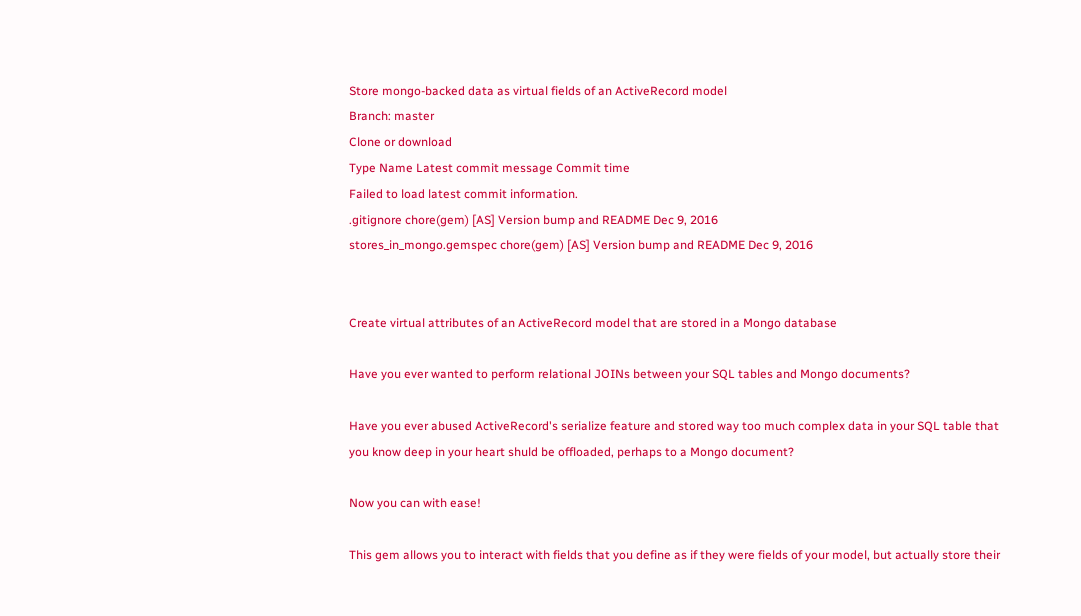Store mongo-backed data as virtual fields of an ActiveRecord model
Branch: master
Clone or download
Type Name Latest commit message Commit time
Failed to load latest commit information.
.gitignore chore(gem) [AS] Version bump and README Dec 9, 2016
stores_in_mongo.gemspec chore(gem) [AS] Version bump and README Dec 9, 2016


Create virtual attributes of an ActiveRecord model that are stored in a Mongo database

Have you ever wanted to perform relational JOINs between your SQL tables and Mongo documents?

Have you ever abused ActiveRecord's serialize feature and stored way too much complex data in your SQL table that you know deep in your heart shuld be offloaded, perhaps to a Mongo document?

Now you can with ease!

This gem allows you to interact with fields that you define as if they were fields of your model, but actually store their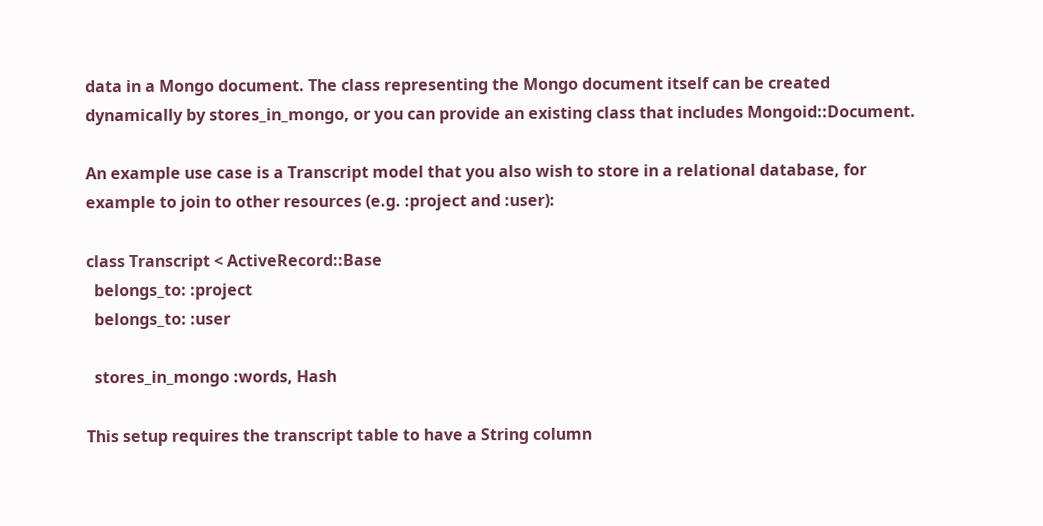data in a Mongo document. The class representing the Mongo document itself can be created dynamically by stores_in_mongo, or you can provide an existing class that includes Mongoid::Document.

An example use case is a Transcript model that you also wish to store in a relational database, for example to join to other resources (e.g. :project and :user):

class Transcript < ActiveRecord::Base
  belongs_to: :project
  belongs_to: :user

  stores_in_mongo :words, Hash

This setup requires the transcript table to have a String column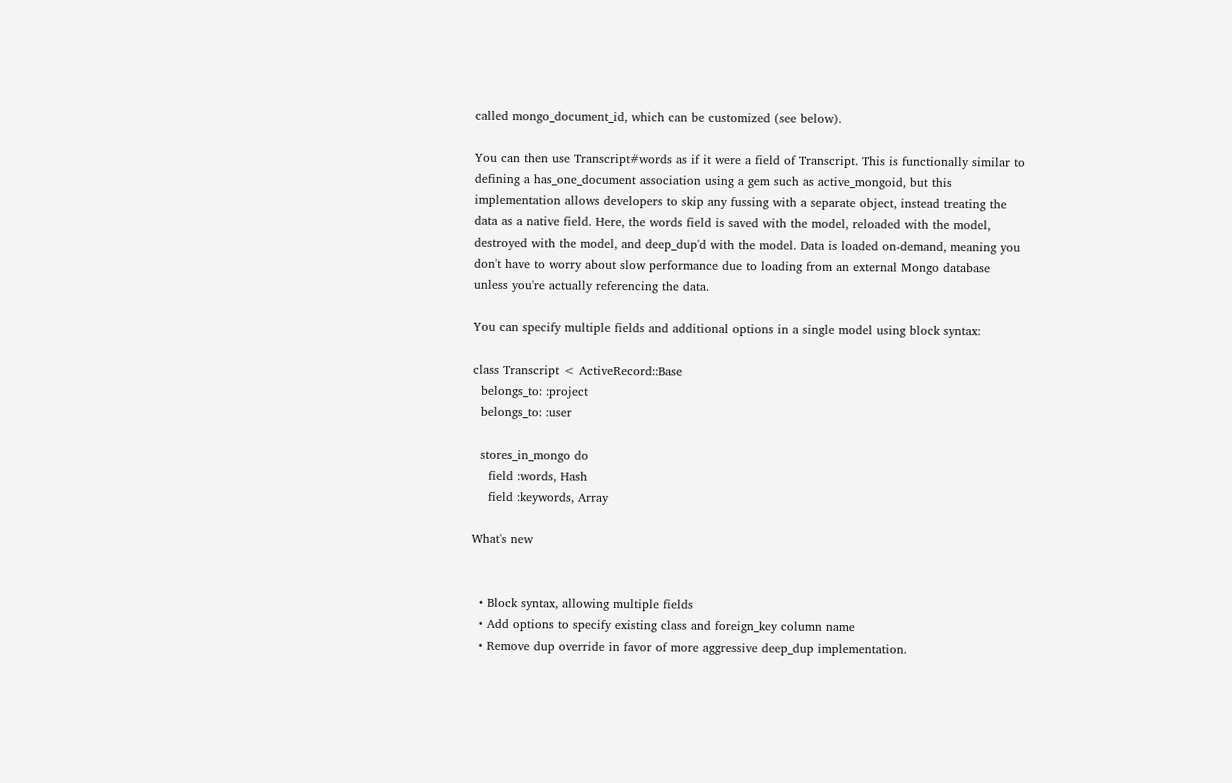called mongo_document_id, which can be customized (see below).

You can then use Transcript#words as if it were a field of Transcript. This is functionally similar to defining a has_one_document association using a gem such as active_mongoid, but this implementation allows developers to skip any fussing with a separate object, instead treating the data as a native field. Here, the words field is saved with the model, reloaded with the model, destroyed with the model, and deep_dup'd with the model. Data is loaded on-demand, meaning you don't have to worry about slow performance due to loading from an external Mongo database unless you're actually referencing the data.

You can specify multiple fields and additional options in a single model using block syntax:

class Transcript < ActiveRecord::Base
  belongs_to: :project
  belongs_to: :user

  stores_in_mongo do
    field :words, Hash
    field :keywords, Array

What's new


  • Block syntax, allowing multiple fields
  • Add options to specify existing class and foreign_key column name
  • Remove dup override in favor of more aggressive deep_dup implementation.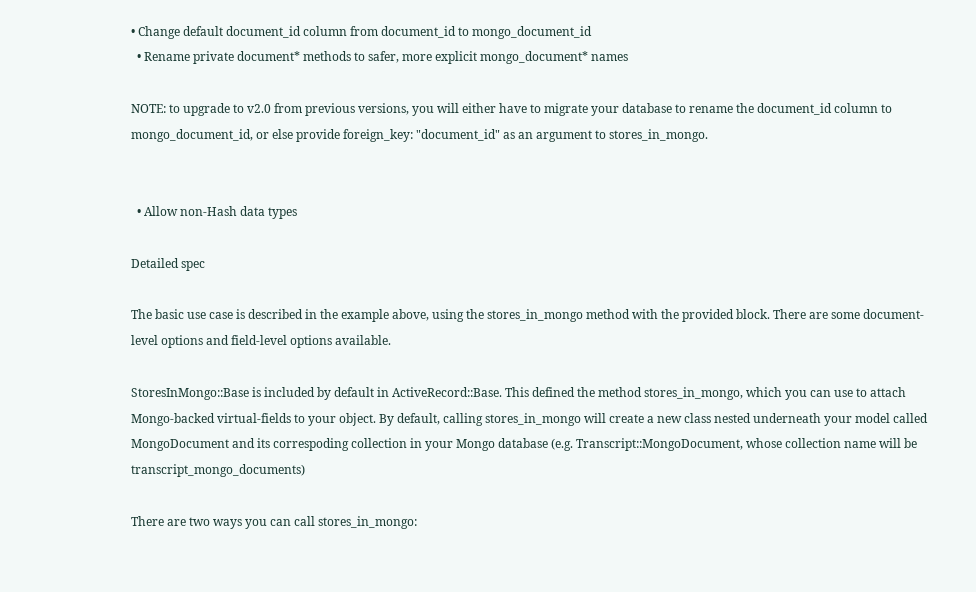• Change default document_id column from document_id to mongo_document_id
  • Rename private document* methods to safer, more explicit mongo_document* names

NOTE: to upgrade to v2.0 from previous versions, you will either have to migrate your database to rename the document_id column to mongo_document_id, or else provide foreign_key: "document_id" as an argument to stores_in_mongo.


  • Allow non-Hash data types

Detailed spec

The basic use case is described in the example above, using the stores_in_mongo method with the provided block. There are some document-level options and field-level options available.

StoresInMongo::Base is included by default in ActiveRecord::Base. This defined the method stores_in_mongo, which you can use to attach Mongo-backed virtual-fields to your object. By default, calling stores_in_mongo will create a new class nested underneath your model called MongoDocument and its correspoding collection in your Mongo database (e.g. Transcript::MongoDocument, whose collection name will be transcript_mongo_documents)

There are two ways you can call stores_in_mongo: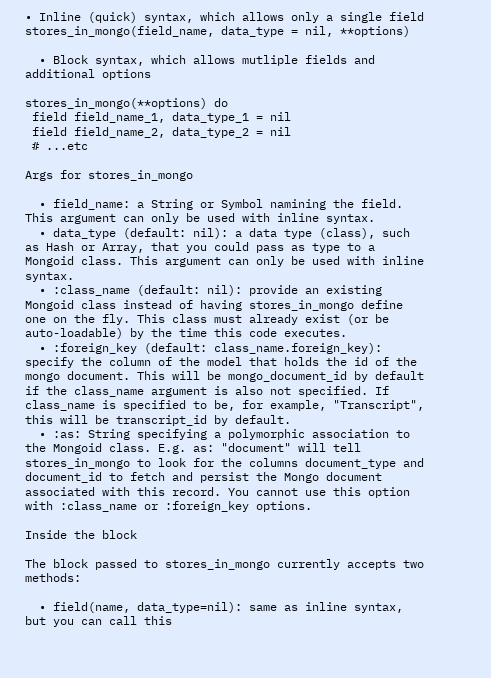• Inline (quick) syntax, which allows only a single field stores_in_mongo(field_name, data_type = nil, **options)

  • Block syntax, which allows mutliple fields and additional options

stores_in_mongo(**options) do
 field field_name_1, data_type_1 = nil
 field field_name_2, data_type_2 = nil
 # ...etc

Args for stores_in_mongo

  • field_name: a String or Symbol namining the field. This argument can only be used with inline syntax.
  • data_type (default: nil): a data type (class), such as Hash or Array, that you could pass as type to a Mongoid class. This argument can only be used with inline syntax.
  • :class_name (default: nil): provide an existing Mongoid class instead of having stores_in_mongo define one on the fly. This class must already exist (or be auto-loadable) by the time this code executes.
  • :foreign_key (default: class_name.foreign_key): specify the column of the model that holds the id of the mongo document. This will be mongo_document_id by default if the class_name argument is also not specified. If class_name is specified to be, for example, "Transcript", this will be transcript_id by default.
  • :as: String specifying a polymorphic association to the Mongoid class. E.g. as: "document" will tell stores_in_mongo to look for the columns document_type and document_id to fetch and persist the Mongo document associated with this record. You cannot use this option with :class_name or :foreign_key options.

Inside the block

The block passed to stores_in_mongo currently accepts two methods:

  • field(name, data_type=nil): same as inline syntax, but you can call this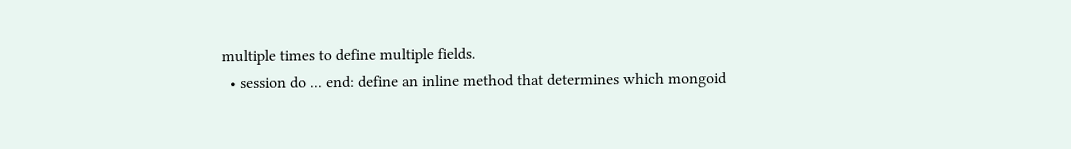multiple times to define multiple fields.
  • session do ... end: define an inline method that determines which mongoid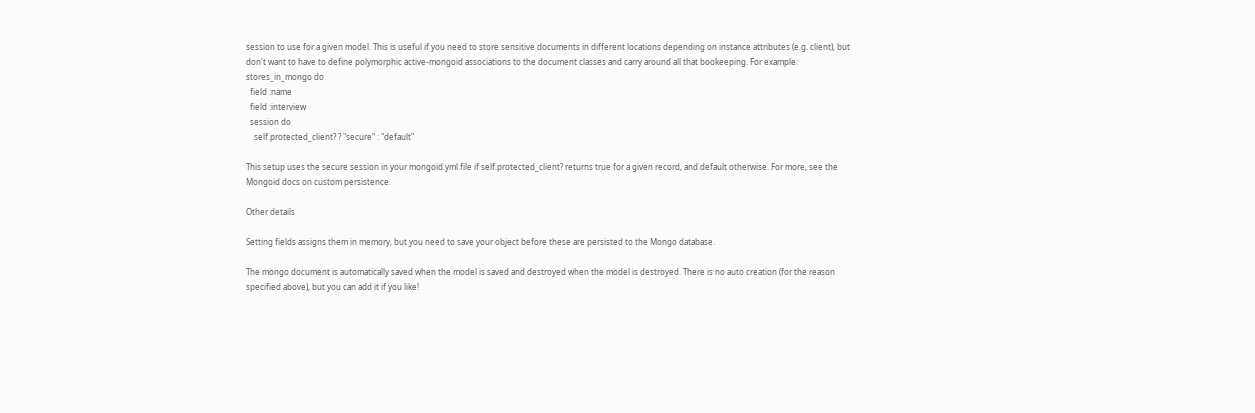session to use for a given model. This is useful if you need to store sensitive documents in different locations depending on instance attributes (e.g. client), but don't want to have to define polymorphic active-mongoid associations to the document classes and carry around all that bookeeping. For example:
stores_in_mongo do
  field :name
  field :interview
  session do
    self.protected_client? ? "secure" : "default"

This setup uses the secure session in your mongoid.yml file if self.protected_client? returns true for a given record, and default otherwise. For more, see the Mongoid docs on custom persistence.

Other details

Setting fields assigns them in memory, but you need to save your object before these are persisted to the Mongo database.

The mongo document is automatically saved when the model is saved and destroyed when the model is destroyed. There is no auto creation (for the reason specified above), but you can add it if you like!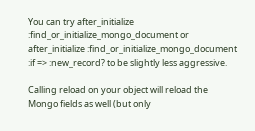You can try after_initialize :find_or_initialize_mongo_document or after_initialize :find_or_initialize_mongo_document :if => :new_record? to be slightly less aggressive.

Calling reload on your object will reload the Mongo fields as well (but only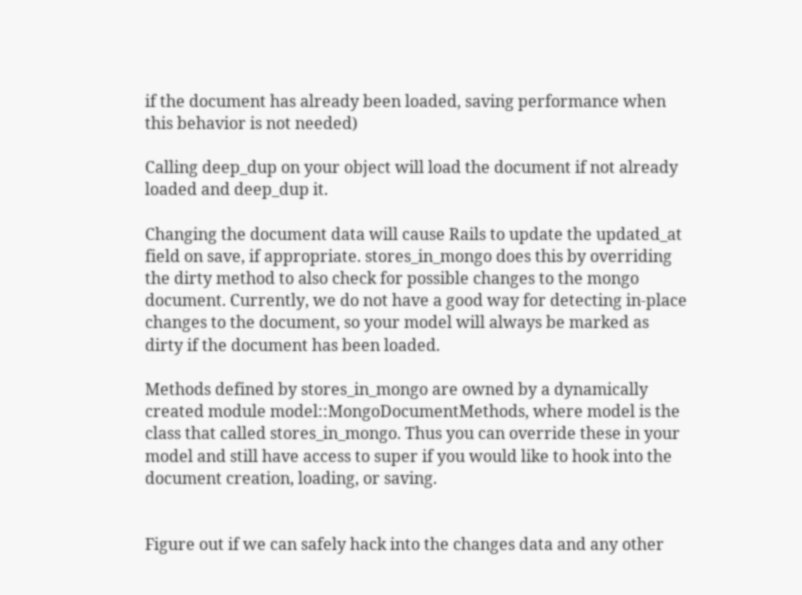if the document has already been loaded, saving performance when this behavior is not needed)

Calling deep_dup on your object will load the document if not already loaded and deep_dup it.

Changing the document data will cause Rails to update the updated_at field on save, if appropriate. stores_in_mongo does this by overriding the dirty method to also check for possible changes to the mongo document. Currently, we do not have a good way for detecting in-place changes to the document, so your model will always be marked as dirty if the document has been loaded.

Methods defined by stores_in_mongo are owned by a dynamically created module model::MongoDocumentMethods, where model is the class that called stores_in_mongo. Thus you can override these in your model and still have access to super if you would like to hook into the document creation, loading, or saving.


Figure out if we can safely hack into the changes data and any other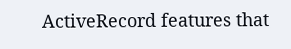ActiveRecord features that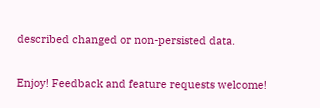described changed or non-persisted data.

Enjoy! Feedback and feature requests welcome!